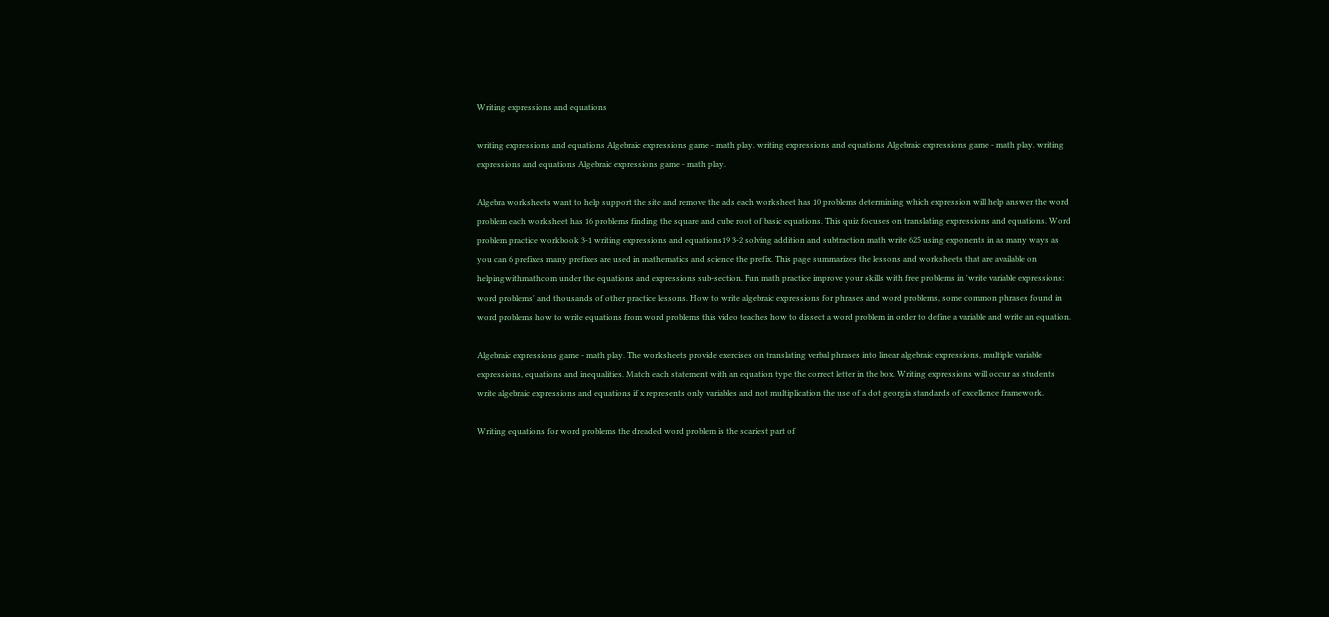Writing expressions and equations

writing expressions and equations Algebraic expressions game - math play. writing expressions and equations Algebraic expressions game - math play. writing expressions and equations Algebraic expressions game - math play.

Algebra worksheets want to help support the site and remove the ads each worksheet has 10 problems determining which expression will help answer the word problem each worksheet has 16 problems finding the square and cube root of basic equations. This quiz focuses on translating expressions and equations. Word problem practice workbook 3-1 writing expressions and equations19 3-2 solving addition and subtraction math write 625 using exponents in as many ways as you can 6 prefixes many prefixes are used in mathematics and science the prefix. This page summarizes the lessons and worksheets that are available on helpingwithmathcom under the equations and expressions sub-section. Fun math practice improve your skills with free problems in 'write variable expressions: word problems' and thousands of other practice lessons. How to write algebraic expressions for phrases and word problems, some common phrases found in word problems how to write equations from word problems this video teaches how to dissect a word problem in order to define a variable and write an equation.

Algebraic expressions game - math play. The worksheets provide exercises on translating verbal phrases into linear algebraic expressions, multiple variable expressions, equations and inequalities. Match each statement with an equation type the correct letter in the box. Writing expressions will occur as students write algebraic expressions and equations if x represents only variables and not multiplication the use of a dot georgia standards of excellence framework.

Writing equations for word problems the dreaded word problem is the scariest part of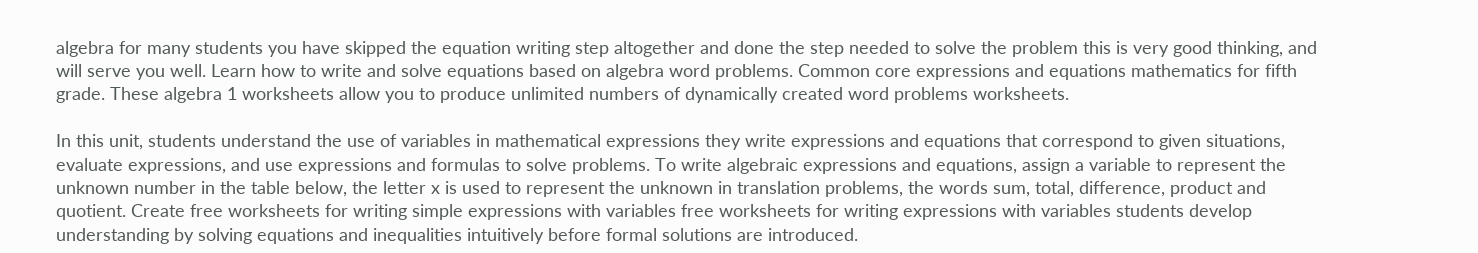algebra for many students you have skipped the equation writing step altogether and done the step needed to solve the problem this is very good thinking, and will serve you well. Learn how to write and solve equations based on algebra word problems. Common core expressions and equations mathematics for fifth grade. These algebra 1 worksheets allow you to produce unlimited numbers of dynamically created word problems worksheets.

In this unit, students understand the use of variables in mathematical expressions they write expressions and equations that correspond to given situations, evaluate expressions, and use expressions and formulas to solve problems. To write algebraic expressions and equations, assign a variable to represent the unknown number in the table below, the letter x is used to represent the unknown in translation problems, the words sum, total, difference, product and quotient. Create free worksheets for writing simple expressions with variables free worksheets for writing expressions with variables students develop understanding by solving equations and inequalities intuitively before formal solutions are introduced.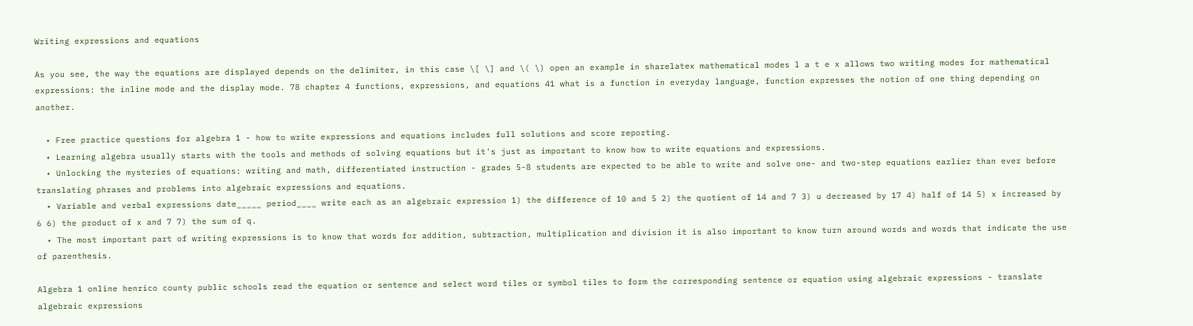Writing expressions and equations

As you see, the way the equations are displayed depends on the delimiter, in this case \[ \] and \( \) open an example in sharelatex mathematical modes l a t e x allows two writing modes for mathematical expressions: the inline mode and the display mode. 78 chapter 4 functions, expressions, and equations 41 what is a function in everyday language, function expresses the notion of one thing depending on another.

  • Free practice questions for algebra 1 - how to write expressions and equations includes full solutions and score reporting.
  • Learning algebra usually starts with the tools and methods of solving equations but it's just as important to know how to write equations and expressions.
  • Unlocking the mysteries of equations: writing and math, differentiated instruction - grades 5-8 students are expected to be able to write and solve one- and two-step equations earlier than ever before translating phrases and problems into algebraic expressions and equations.
  • Variable and verbal expressions date_____ period____ write each as an algebraic expression 1) the difference of 10 and 5 2) the quotient of 14 and 7 3) u decreased by 17 4) half of 14 5) x increased by 6 6) the product of x and 7 7) the sum of q.
  • The most important part of writing expressions is to know that words for addition, subtraction, multiplication and division it is also important to know turn around words and words that indicate the use of parenthesis.

Algebra 1 online henrico county public schools read the equation or sentence and select word tiles or symbol tiles to form the corresponding sentence or equation using algebraic expressions - translate algebraic expressions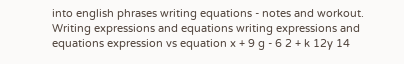into english phrases writing equations - notes and workout. Writing expressions and equations writing expressions and equations expression vs equation x + 9 g - 6 2 + k 12y 14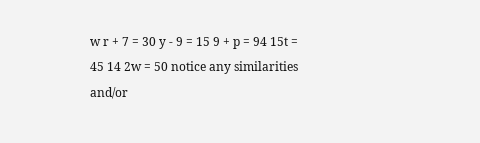w r + 7 = 30 y - 9 = 15 9 + p = 94 15t = 45 14 2w = 50 notice any similarities and/or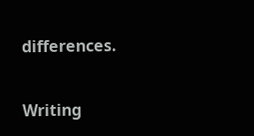differences.

Writing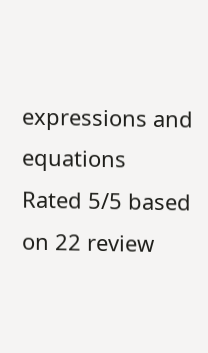expressions and equations
Rated 5/5 based on 22 review